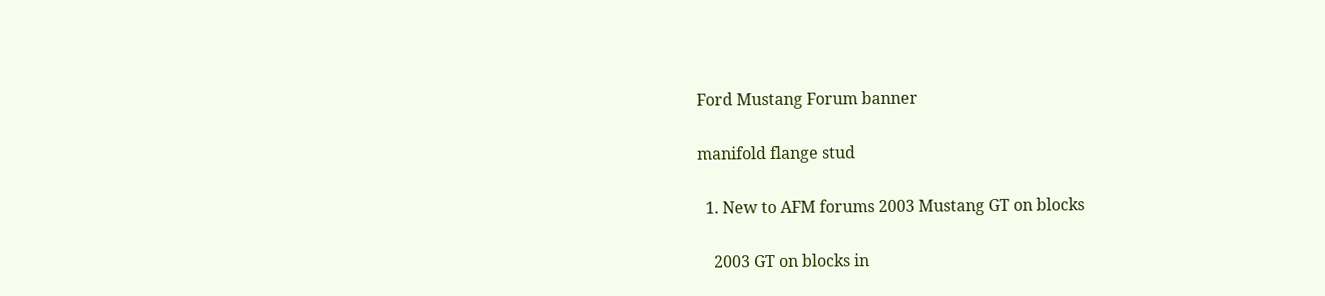Ford Mustang Forum banner

manifold flange stud

  1. New to AFM forums 2003 Mustang GT on blocks

    2003 GT on blocks in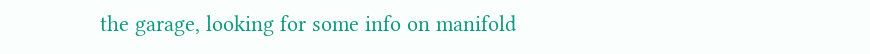the garage, looking for some info on manifold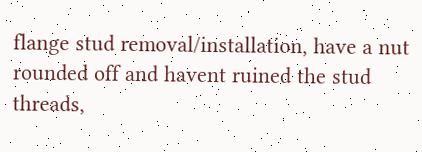flange stud removal/installation, have a nut rounded off and havent ruined the stud threads,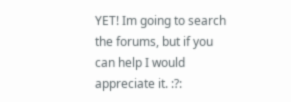YET! Im going to search the forums, but if you can help I would appreciate it. :?: